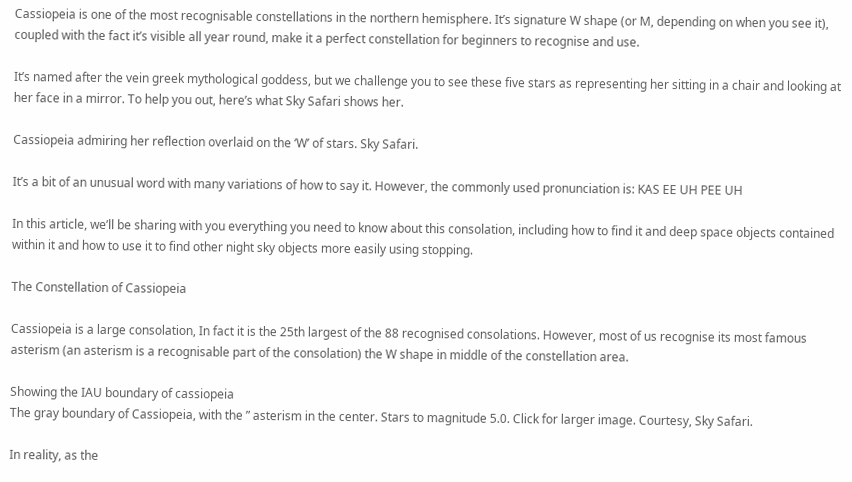Cassiopeia is one of the most recognisable constellations in the northern hemisphere. It’s signature W shape (or M, depending on when you see it), coupled with the fact it’s visible all year round, make it a perfect constellation for beginners to recognise and use.

It’s named after the vein greek mythological goddess, but we challenge you to see these five stars as representing her sitting in a chair and looking at her face in a mirror. To help you out, here’s what Sky Safari shows her.

Cassiopeia admiring her reflection overlaid on the ‘W’ of stars. Sky Safari.

It’s a bit of an unusual word with many variations of how to say it. However, the commonly used pronunciation is: KAS EE UH PEE UH

In this article, we’ll be sharing with you everything you need to know about this consolation, including how to find it and deep space objects contained within it and how to use it to find other night sky objects more easily using stopping.

The Constellation of Cassiopeia

Cassiopeia is a large consolation, In fact it is the 25th largest of the 88 recognised consolations. However, most of us recognise its most famous asterism (an asterism is a recognisable part of the consolation) the W shape in middle of the constellation area.

Showing the IAU boundary of cassiopeia
The gray boundary of Cassiopeia, with the ” asterism in the center. Stars to magnitude 5.0. Click for larger image. Courtesy, Sky Safari.

In reality, as the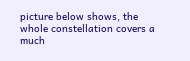picture below shows, the whole constellation covers a much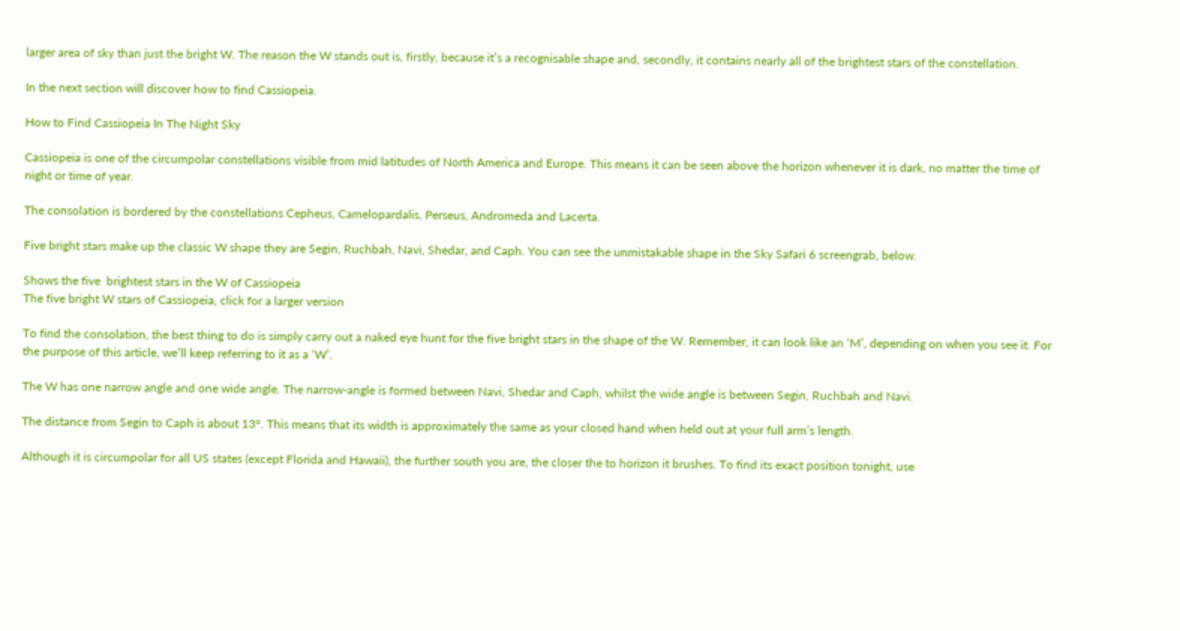larger area of sky than just the bright W. The reason the W stands out is, firstly, because it’s a recognisable shape and, secondly, it contains nearly all of the brightest stars of the constellation.

In the next section will discover how to find Cassiopeia.

How to Find Cassiopeia In The Night Sky

Cassiopeia is one of the circumpolar constellations visible from mid latitudes of North America and Europe. This means it can be seen above the horizon whenever it is dark, no matter the time of night or time of year.

The consolation is bordered by the constellations Cepheus, Camelopardalis, Perseus, Andromeda and Lacerta.

Five bright stars make up the classic W shape they are Segin, Ruchbah, Navi, Shedar, and Caph. You can see the unmistakable shape in the Sky Safari 6 screengrab, below.

Shows the five  brightest stars in the W of Cassiopeia
The five bright W stars of Cassiopeia, click for a larger version

To find the consolation, the best thing to do is simply carry out a naked eye hunt for the five bright stars in the shape of the W. Remember, it can look like an ‘M’, depending on when you see it. For the purpose of this article, we’ll keep referring to it as a ‘W’.

The W has one narrow angle and one wide angle. The narrow-angle is formed between Navi, Shedar and Caph, whilst the wide angle is between Segin, Ruchbah and Navi.

The distance from Segin to Caph is about 13°. This means that its width is approximately the same as your closed hand when held out at your full arm’s length.

Although it is circumpolar for all US states (except Florida and Hawaii), the further south you are, the closer the to horizon it brushes. To find its exact position tonight, use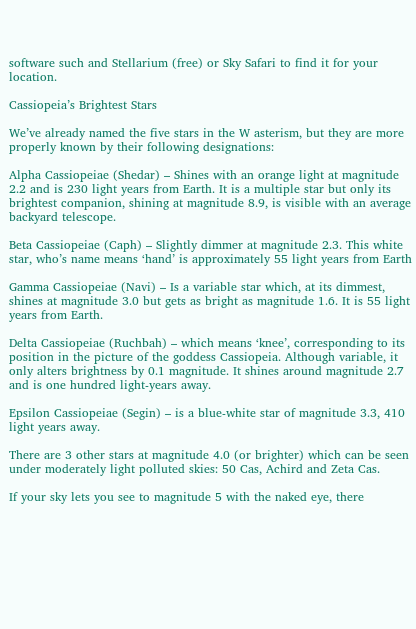software such and Stellarium (free) or Sky Safari to find it for your location.

Cassiopeia’s Brightest Stars

We’ve already named the five stars in the W asterism, but they are more properly known by their following designations:

Alpha Cassiopeiae (Shedar) – Shines with an orange light at magnitude 2.2 and is 230 light years from Earth. It is a multiple star but only its brightest companion, shining at magnitude 8.9, is visible with an average backyard telescope.

Beta Cassiopeiae (Caph) – Slightly dimmer at magnitude 2.3. This white star, who’s name means ‘hand’ is approximately 55 light years from Earth

Gamma Cassiopeiae (Navi) – Is a variable star which, at its dimmest, shines at magnitude 3.0 but gets as bright as magnitude 1.6. It is 55 light years from Earth.

Delta Cassiopeiae (Ruchbah) – which means ‘knee’, corresponding to its position in the picture of the goddess Cassiopeia. Although variable, it only alters brightness by 0.1 magnitude. It shines around magnitude 2.7 and is one hundred light-years away.

Epsilon Cassiopeiae (Segin) – is a blue-white star of magnitude 3.3, 410 light years away.

There are 3 other stars at magnitude 4.0 (or brighter) which can be seen under moderately light polluted skies: 50 Cas, Achird and Zeta Cas.

If your sky lets you see to magnitude 5 with the naked eye, there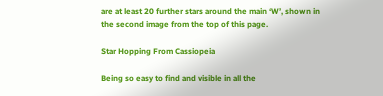are at least 20 further stars around the main ‘W’, shown in the second image from the top of this page.

Star Hopping From Cassiopeia

Being so easy to find and visible in all the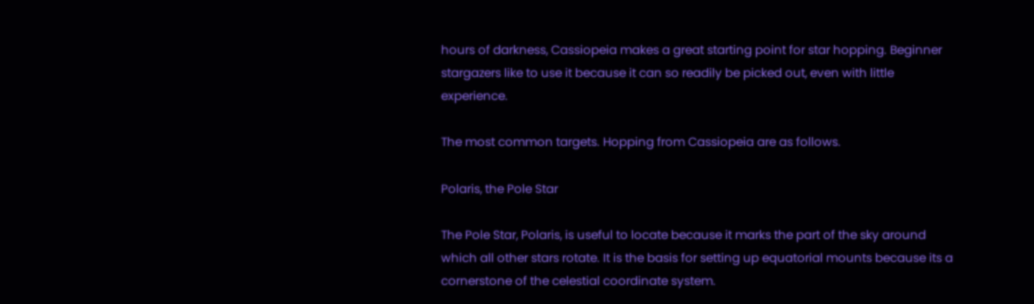hours of darkness, Cassiopeia makes a great starting point for star hopping. Beginner stargazers like to use it because it can so readily be picked out, even with little experience.

The most common targets. Hopping from Cassiopeia are as follows.

Polaris, the Pole Star

The Pole Star, Polaris, is useful to locate because it marks the part of the sky around which all other stars rotate. It is the basis for setting up equatorial mounts because its a cornerstone of the celestial coordinate system.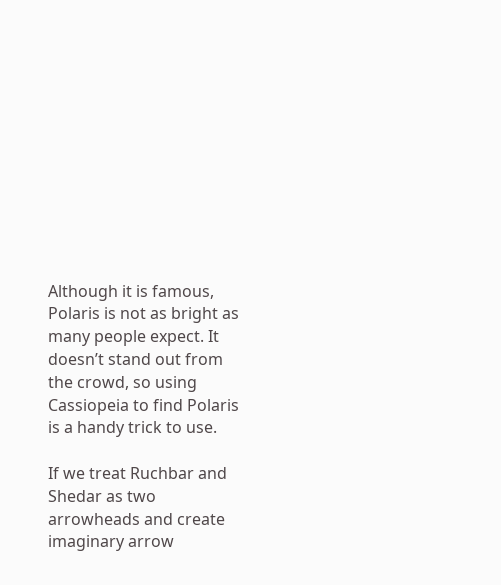Although it is famous, Polaris is not as bright as many people expect. It doesn’t stand out from the crowd, so using Cassiopeia to find Polaris is a handy trick to use.

If we treat Ruchbar and Shedar as two arrowheads and create imaginary arrow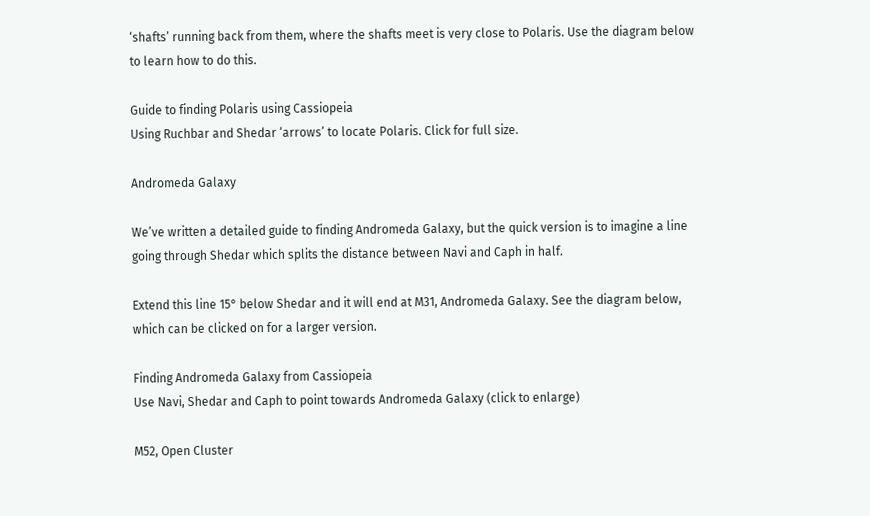‘shafts’ running back from them, where the shafts meet is very close to Polaris. Use the diagram below to learn how to do this.

Guide to finding Polaris using Cassiopeia
Using Ruchbar and Shedar ‘arrows’ to locate Polaris. Click for full size.

Andromeda Galaxy

We’ve written a detailed guide to finding Andromeda Galaxy, but the quick version is to imagine a line going through Shedar which splits the distance between Navi and Caph in half.

Extend this line 15° below Shedar and it will end at M31, Andromeda Galaxy. See the diagram below, which can be clicked on for a larger version.

Finding Andromeda Galaxy from Cassiopeia
Use Navi, Shedar and Caph to point towards Andromeda Galaxy (click to enlarge)

M52, Open Cluster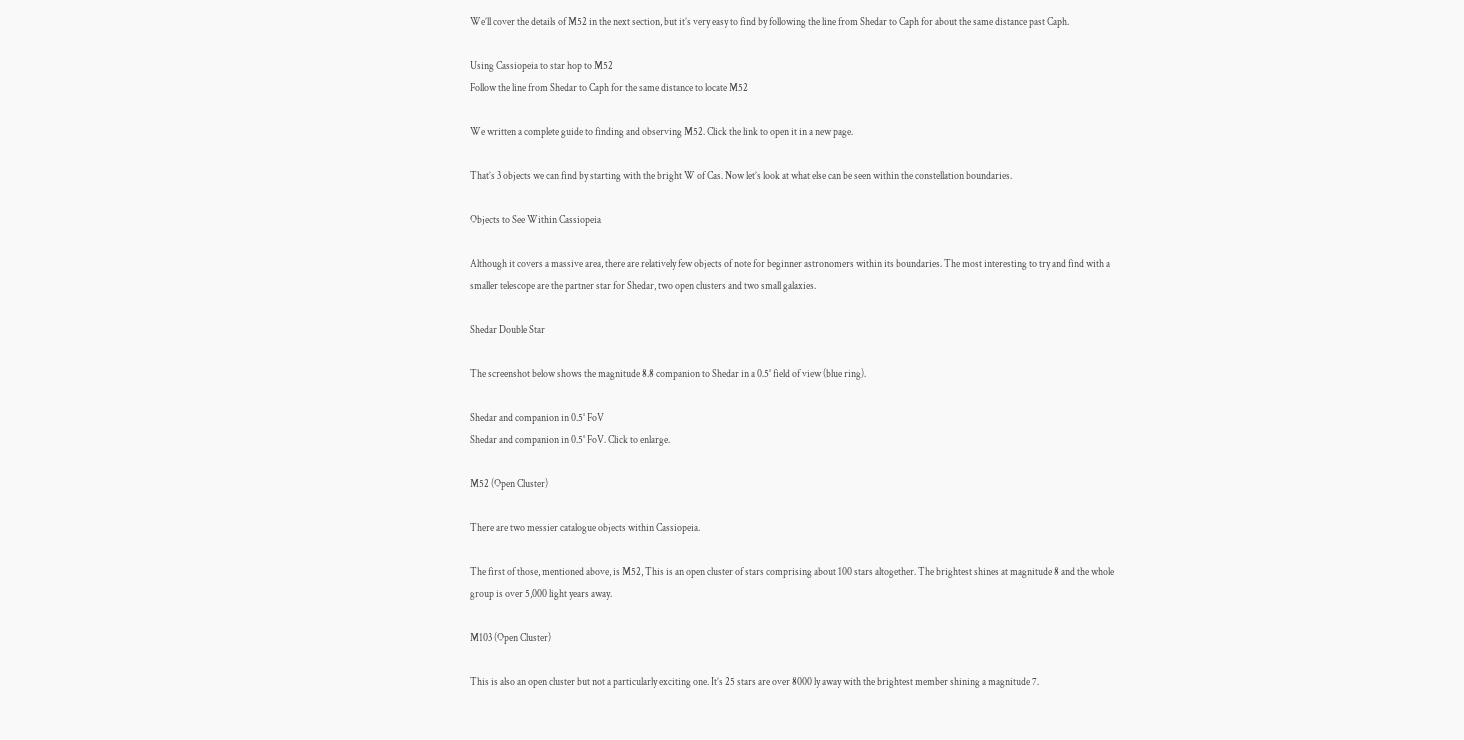We’ll cover the details of M52 in the next section, but it’s very easy to find by following the line from Shedar to Caph for about the same distance past Caph.

Using Cassiopeia to star hop to M52
Follow the line from Shedar to Caph for the same distance to locate M52

We written a complete guide to finding and observing M52. Click the link to open it in a new page.

That’s 3 objects we can find by starting with the bright W of Cas. Now let’s look at what else can be seen within the constellation boundaries.

Objects to See Within Cassiopeia

Although it covers a massive area, there are relatively few objects of note for beginner astronomers within its boundaries. The most interesting to try and find with a smaller telescope are the partner star for Shedar, two open clusters and two small galaxies.

Shedar Double Star

The screenshot below shows the magnitude 8.8 companion to Shedar in a 0.5° field of view (blue ring).

Shedar and companion in 0.5° FoV
Shedar and companion in 0.5° FoV. Click to enlarge.

M52 (Open Cluster)

There are two messier catalogue objects within Cassiopeia.

The first of those, mentioned above, is M52, This is an open cluster of stars comprising about 100 stars altogether. The brightest shines at magnitude 8 and the whole group is over 5,000 light years away.

M103 (Open Cluster)

This is also an open cluster but not a particularly exciting one. It’s 25 stars are over 8000 ly away with the brightest member shining a magnitude 7.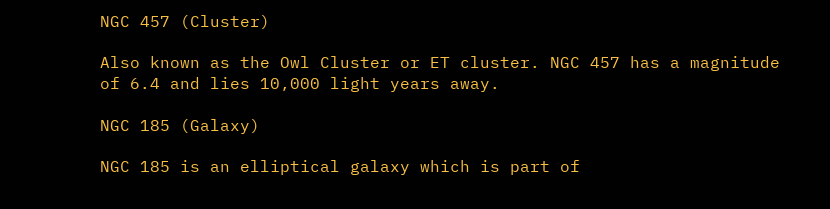NGC 457 (Cluster)

Also known as the Owl Cluster or ET cluster. NGC 457 has a magnitude of 6.4 and lies 10,000 light years away.

NGC 185 (Galaxy)

NGC 185 is an elliptical galaxy which is part of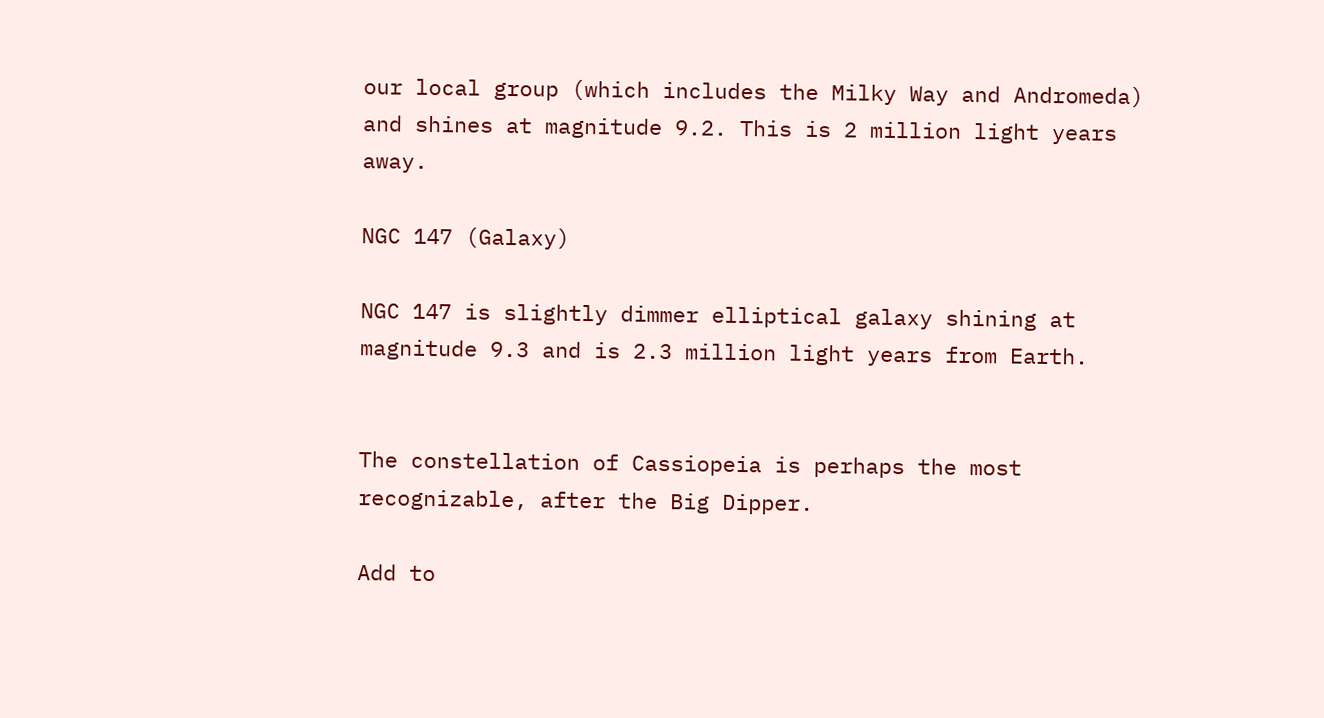our local group (which includes the Milky Way and Andromeda) and shines at magnitude 9.2. This is 2 million light years away.

NGC 147 (Galaxy)

NGC 147 is slightly dimmer elliptical galaxy shining at magnitude 9.3 and is 2.3 million light years from Earth.


The constellation of Cassiopeia is perhaps the most recognizable, after the Big Dipper.

Add to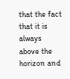that the fact that it is always above the horizon and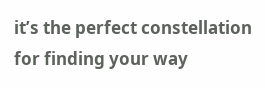it’s the perfect constellation for finding your way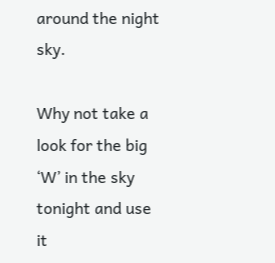around the night sky.

Why not take a look for the big ‘W’ in the sky tonight and use it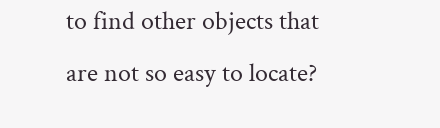to find other objects that are not so easy to locate?